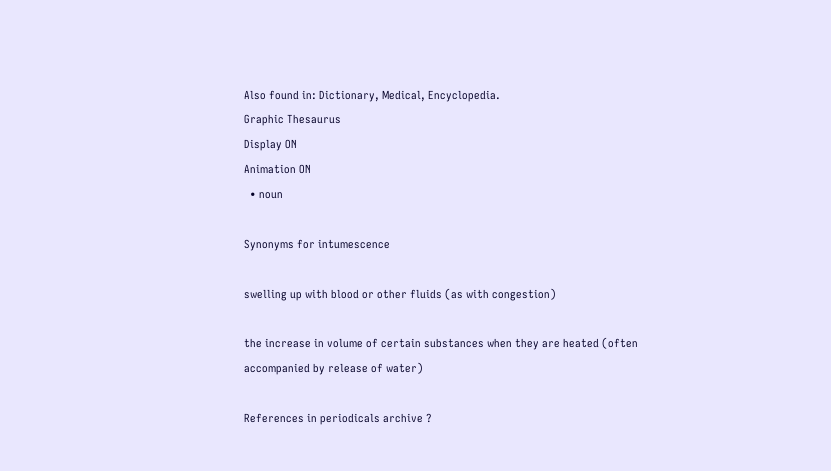Also found in: Dictionary, Medical, Encyclopedia.
Graphic Thesaurus
Display ON
Animation ON
  • noun

Synonyms for intumescence

swelling up with blood or other fluids (as with congestion)

the increase in volume of certain substances when they are heated (often accompanied by release of water)

References in periodicals archive ?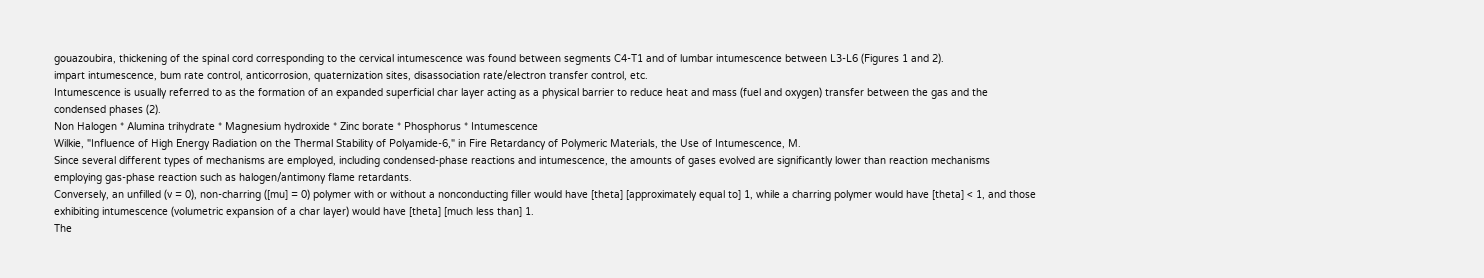gouazoubira, thickening of the spinal cord corresponding to the cervical intumescence was found between segments C4-T1 and of lumbar intumescence between L3-L6 (Figures 1 and 2).
impart intumescence, bum rate control, anticorrosion, quaternization sites, disassociation rate/electron transfer control, etc.
Intumescence is usually referred to as the formation of an expanded superficial char layer acting as a physical barrier to reduce heat and mass (fuel and oxygen) transfer between the gas and the condensed phases (2).
Non Halogen * Alumina trihydrate * Magnesium hydroxide * Zinc borate * Phosphorus * Intumescence
Wilkie, "Influence of High Energy Radiation on the Thermal Stability of Polyamide-6," in Fire Retardancy of Polymeric Materials, the Use of Intumescence, M.
Since several different types of mechanisms are employed, including condensed-phase reactions and intumescence, the amounts of gases evolved are significantly lower than reaction mechanisms employing gas-phase reaction such as halogen/antimony flame retardants.
Conversely, an unfilled (v = 0), non-charring ([mu] = 0) polymer with or without a nonconducting filler would have [theta] [approximately equal to] 1, while a charring polymer would have [theta] < 1, and those exhibiting intumescence (volumetric expansion of a char layer) would have [theta] [much less than] 1.
The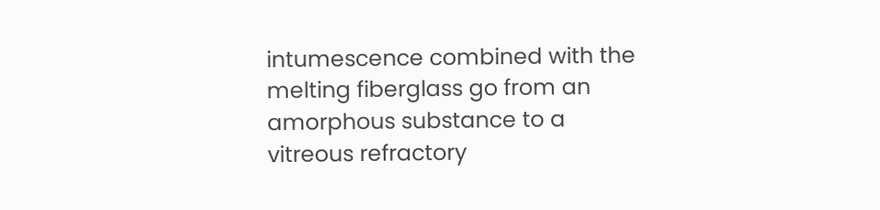intumescence combined with the melting fiberglass go from an amorphous substance to a vitreous refractory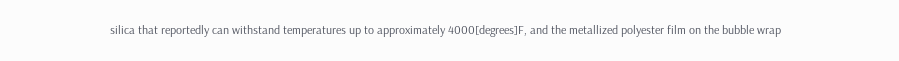silica that reportedly can withstand temperatures up to approximately 4000[degrees]F, and the metallized polyester film on the bubble wrap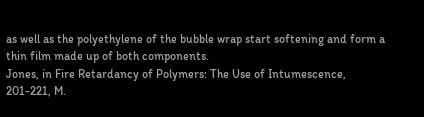as well as the polyethylene of the bubble wrap start softening and form a thin film made up of both components.
Jones, in Fire Retardancy of Polymers: The Use of Intumescence, 201-221, M.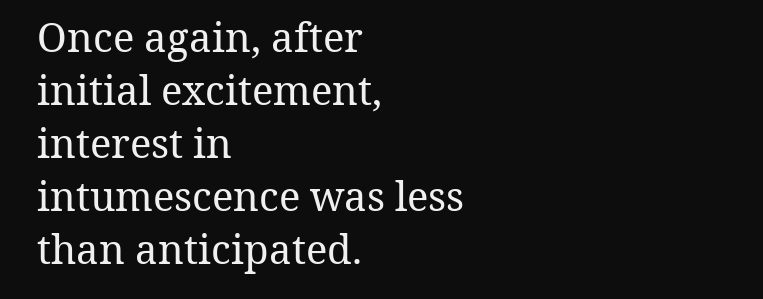Once again, after initial excitement, interest in intumescence was less than anticipated.